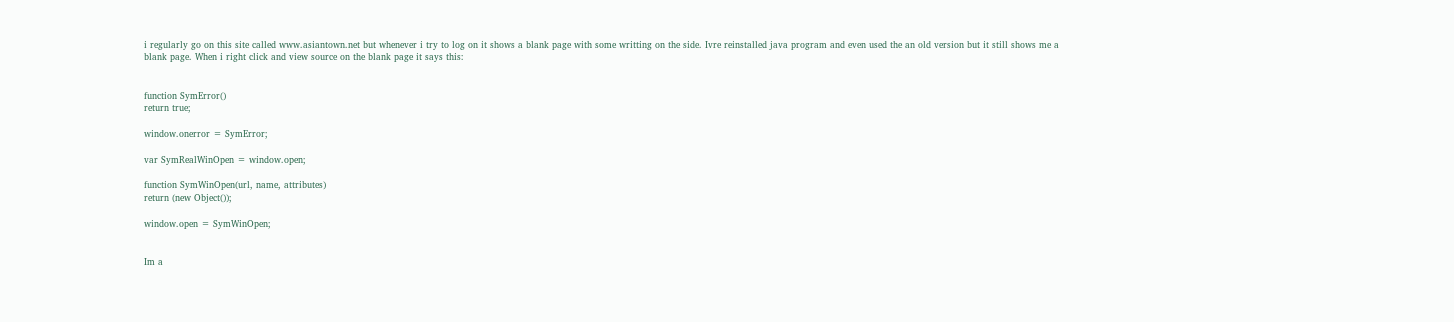i regularly go on this site called www.asiantown.net but whenever i try to log on it shows a blank page with some writting on the side. Ivre reinstalled java program and even used the an old version but it still shows me a blank page. When i right click and view source on the blank page it says this:


function SymError()
return true;

window.onerror = SymError;

var SymRealWinOpen = window.open;

function SymWinOpen(url, name, attributes)
return (new Object());

window.open = SymWinOpen;


Im a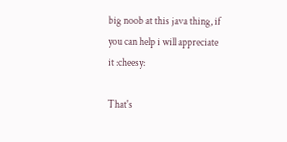big noob at this java thing, if you can help i will appreciate it :cheesy:

That's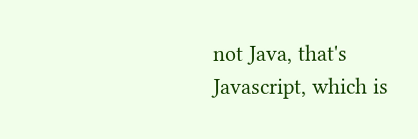not Java, that's Javascript, which is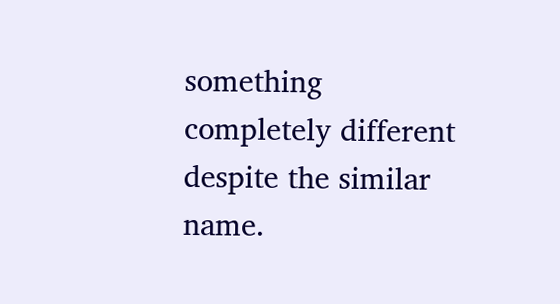something completely different despite the similar name.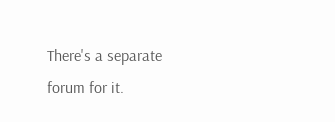There's a separate forum for it.